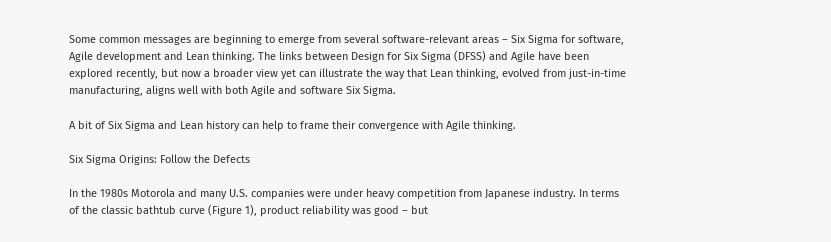Some common messages are beginning to emerge from several software-relevant areas – Six Sigma for software, Agile development and Lean thinking. The links between Design for Six Sigma (DFSS) and Agile have been explored recently, but now a broader view yet can illustrate the way that Lean thinking, evolved from just-in-time manufacturing, aligns well with both Agile and software Six Sigma.

A bit of Six Sigma and Lean history can help to frame their convergence with Agile thinking.

Six Sigma Origins: Follow the Defects

In the 1980s Motorola and many U.S. companies were under heavy competition from Japanese industry. In terms of the classic bathtub curve (Figure 1), product reliability was good – but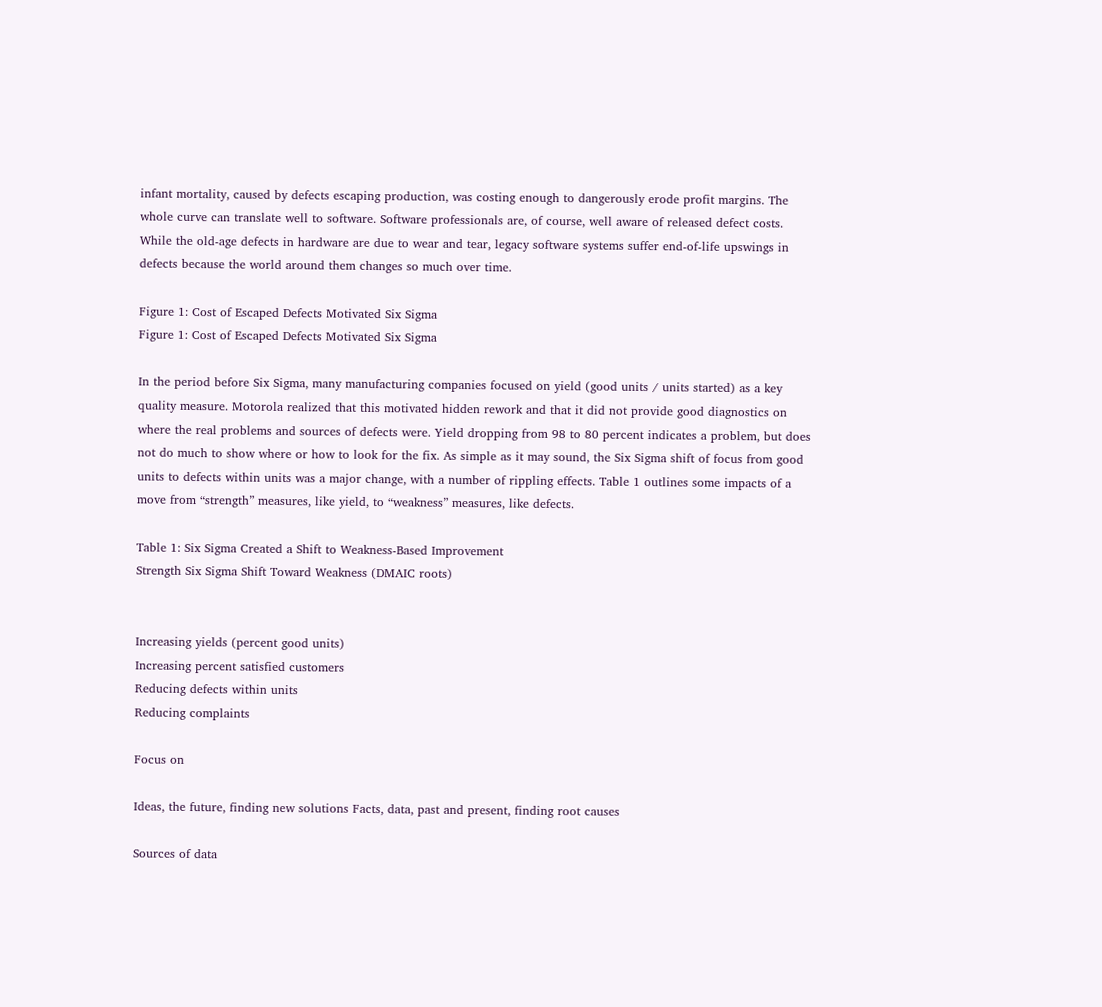infant mortality, caused by defects escaping production, was costing enough to dangerously erode profit margins. The whole curve can translate well to software. Software professionals are, of course, well aware of released defect costs. While the old-age defects in hardware are due to wear and tear, legacy software systems suffer end-of-life upswings in defects because the world around them changes so much over time.

Figure 1: Cost of Escaped Defects Motivated Six Sigma
Figure 1: Cost of Escaped Defects Motivated Six Sigma

In the period before Six Sigma, many manufacturing companies focused on yield (good units / units started) as a key quality measure. Motorola realized that this motivated hidden rework and that it did not provide good diagnostics on where the real problems and sources of defects were. Yield dropping from 98 to 80 percent indicates a problem, but does not do much to show where or how to look for the fix. As simple as it may sound, the Six Sigma shift of focus from good units to defects within units was a major change, with a number of rippling effects. Table 1 outlines some impacts of a move from “strength” measures, like yield, to “weakness” measures, like defects.

Table 1: Six Sigma Created a Shift to Weakness-Based Improvement
Strength Six Sigma Shift Toward Weakness (DMAIC roots)


Increasing yields (percent good units)
Increasing percent satisfied customers
Reducing defects within units
Reducing complaints

Focus on

Ideas, the future, finding new solutions Facts, data, past and present, finding root causes

Sources of data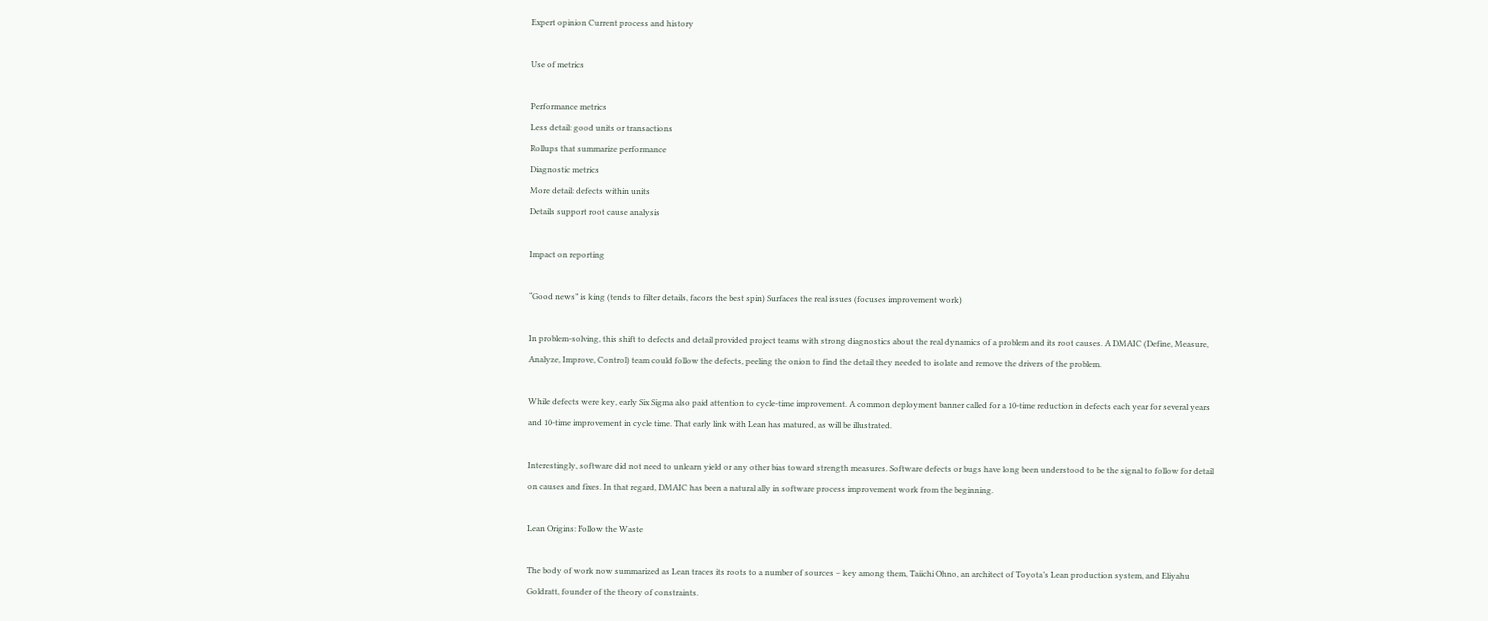Expert opinion Current process and history

Use of metrics

Performance metrics
Less detail: good units or transactions
Rollups that summarize performance
Diagnostic metrics
More detail: defects within units
Details support root cause analysis

Impact on reporting

“Good news” is king (tends to filter details, facors the best spin) Surfaces the real issues (focuses improvement work)

In problem-solving, this shift to defects and detail provided project teams with strong diagnostics about the real dynamics of a problem and its root causes. A DMAIC (Define, Measure, Analyze, Improve, Control) team could follow the defects, peeling the onion to find the detail they needed to isolate and remove the drivers of the problem.

While defects were key, early Six Sigma also paid attention to cycle-time improvement. A common deployment banner called for a 10-time reduction in defects each year for several years and 10-time improvement in cycle time. That early link with Lean has matured, as will be illustrated.

Interestingly, software did not need to unlearn yield or any other bias toward strength measures. Software defects or bugs have long been understood to be the signal to follow for detail on causes and fixes. In that regard, DMAIC has been a natural ally in software process improvement work from the beginning.

Lean Origins: Follow the Waste

The body of work now summarized as Lean traces its roots to a number of sources – key among them, Taiichi Ohno, an architect of Toyota’s Lean production system, and Eliyahu Goldratt, founder of the theory of constraints.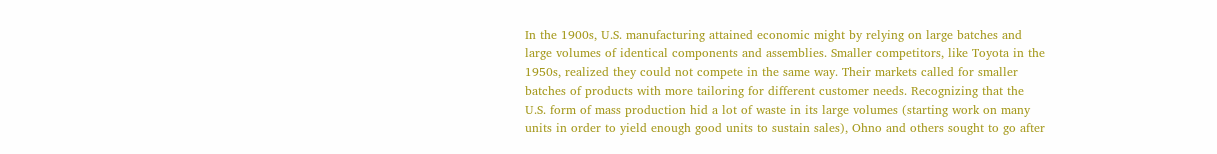In the 1900s, U.S. manufacturing attained economic might by relying on large batches and large volumes of identical components and assemblies. Smaller competitors, like Toyota in the 1950s, realized they could not compete in the same way. Their markets called for smaller batches of products with more tailoring for different customer needs. Recognizing that the U.S. form of mass production hid a lot of waste in its large volumes (starting work on many units in order to yield enough good units to sustain sales), Ohno and others sought to go after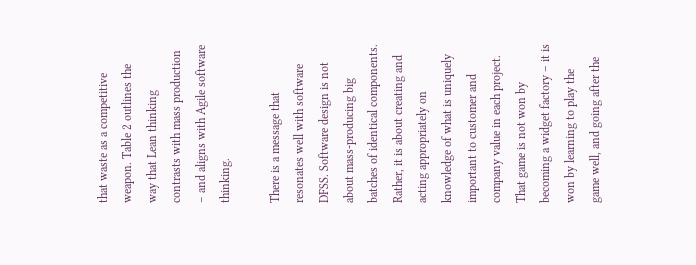that waste as a competitive weapon. Table 2 outlines the way that Lean thinking contrasts with mass production – and aligns with Agile software thinking.

There is a message that resonates well with software DFSS. Software design is not about mass-producing big batches of identical components. Rather, it is about creating and acting appropriately on knowledge of what is uniquely important to customer and company value in each project. That game is not won by becoming a widget factory – it is won by learning to play the game well, and going after the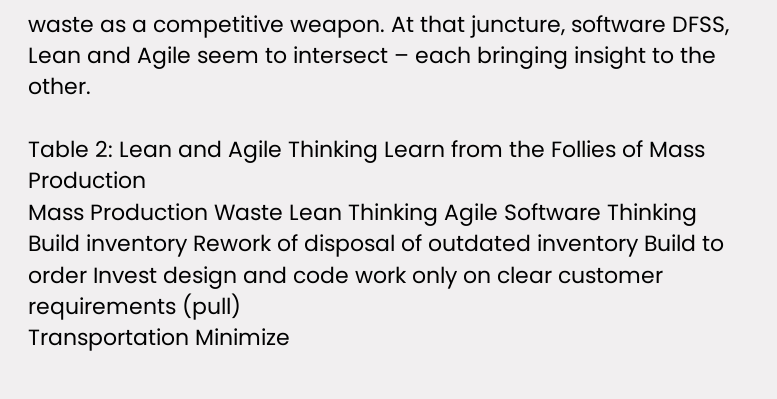waste as a competitive weapon. At that juncture, software DFSS, Lean and Agile seem to intersect – each bringing insight to the other.

Table 2: Lean and Agile Thinking Learn from the Follies of Mass Production
Mass Production Waste Lean Thinking Agile Software Thinking
Build inventory Rework of disposal of outdated inventory Build to order Invest design and code work only on clear customer requirements (pull)
Transportation Minimize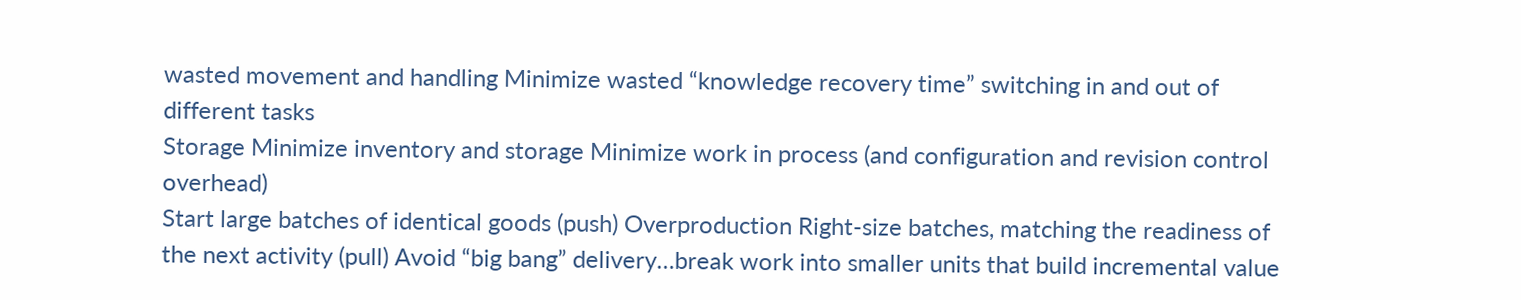wasted movement and handling Minimize wasted “knowledge recovery time” switching in and out of different tasks
Storage Minimize inventory and storage Minimize work in process (and configuration and revision control overhead)
Start large batches of identical goods (push) Overproduction Right-size batches, matching the readiness of the next activity (pull) Avoid “big bang” delivery…break work into smaller units that build incremental value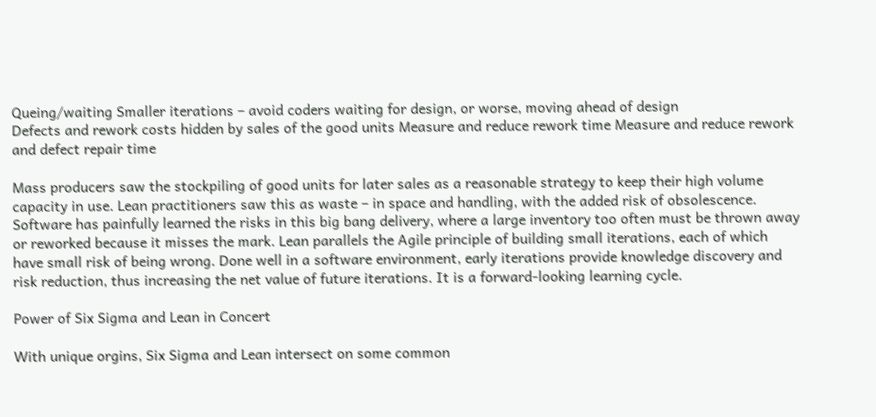Queing/waiting Smaller iterations – avoid coders waiting for design, or worse, moving ahead of design
Defects and rework costs hidden by sales of the good units Measure and reduce rework time Measure and reduce rework and defect repair time

Mass producers saw the stockpiling of good units for later sales as a reasonable strategy to keep their high volume capacity in use. Lean practitioners saw this as waste – in space and handling, with the added risk of obsolescence. Software has painfully learned the risks in this big bang delivery, where a large inventory too often must be thrown away or reworked because it misses the mark. Lean parallels the Agile principle of building small iterations, each of which have small risk of being wrong. Done well in a software environment, early iterations provide knowledge discovery and risk reduction, thus increasing the net value of future iterations. It is a forward-looking learning cycle.

Power of Six Sigma and Lean in Concert

With unique orgins, Six Sigma and Lean intersect on some common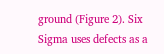ground (Figure 2). Six Sigma uses defects as a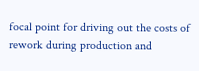focal point for driving out the costs of rework during production and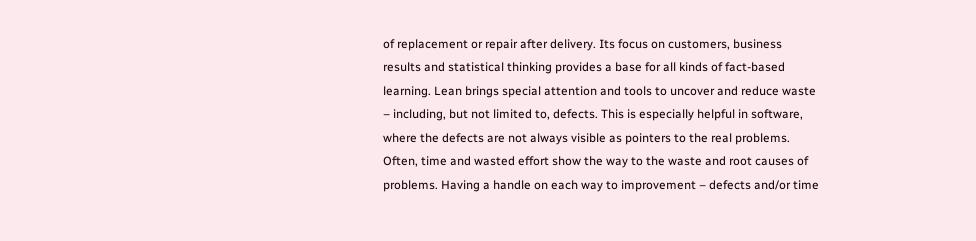of replacement or repair after delivery. Its focus on customers, business results and statistical thinking provides a base for all kinds of fact-based learning. Lean brings special attention and tools to uncover and reduce waste – including, but not limited to, defects. This is especially helpful in software, where the defects are not always visible as pointers to the real problems. Often, time and wasted effort show the way to the waste and root causes of problems. Having a handle on each way to improvement – defects and/or time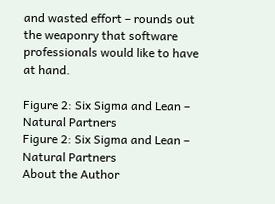and wasted effort – rounds out the weaponry that software professionals would like to have at hand.

Figure 2: Six Sigma and Lean – Natural Partners
Figure 2: Six Sigma and Lean – Natural Partners
About the Author